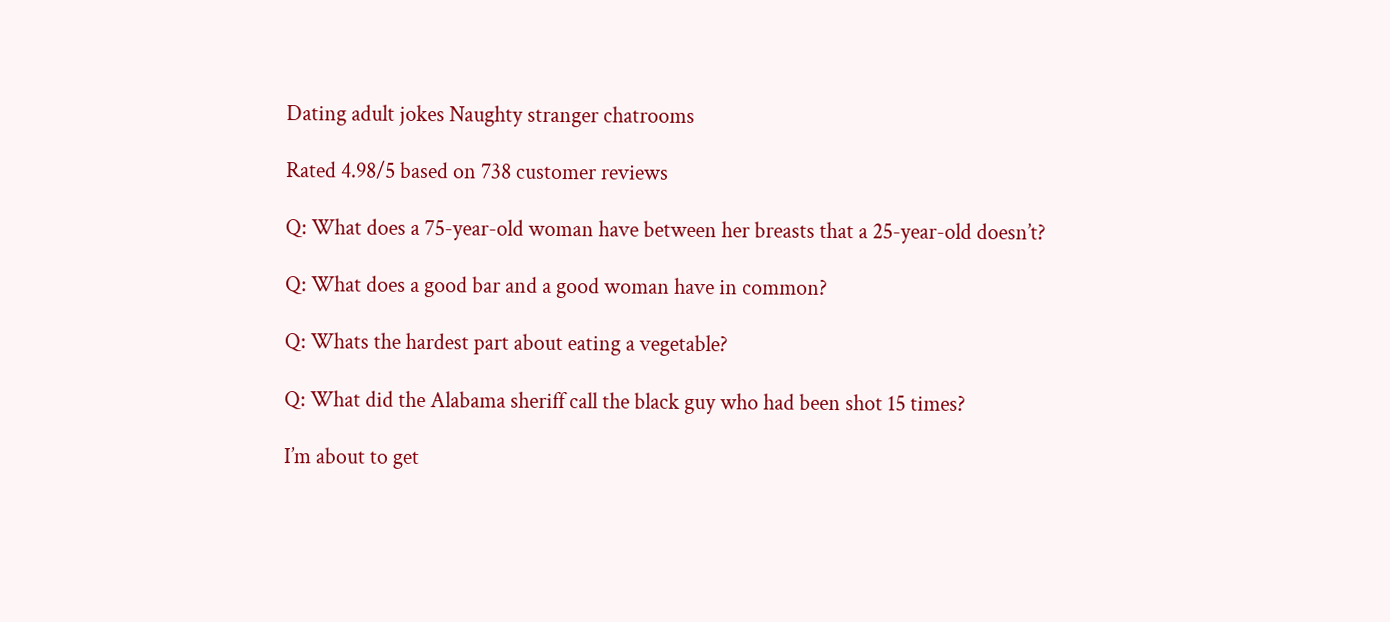Dating adult jokes Naughty stranger chatrooms

Rated 4.98/5 based on 738 customer reviews

Q: What does a 75-year-old woman have between her breasts that a 25-year-old doesn’t?

Q: What does a good bar and a good woman have in common?

Q: Whats the hardest part about eating a vegetable?

Q: What did the Alabama sheriff call the black guy who had been shot 15 times?

I’m about to get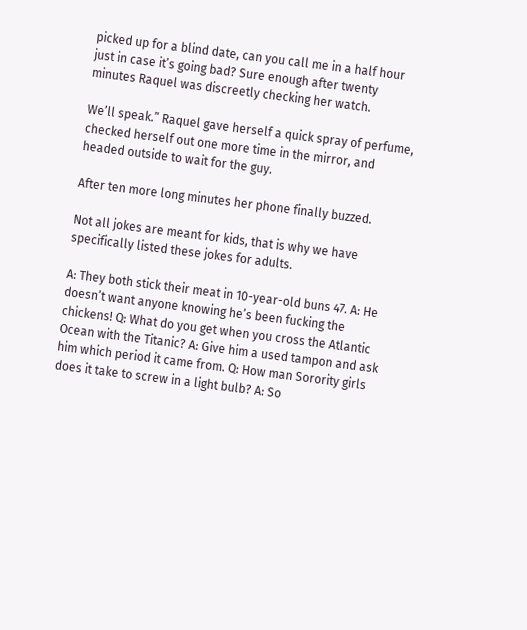picked up for a blind date, can you call me in a half hour just in case it’s going bad? Sure enough after twenty minutes Raquel was discreetly checking her watch.

We’ll speak.” Raquel gave herself a quick spray of perfume, checked herself out one more time in the mirror, and headed outside to wait for the guy.

After ten more long minutes her phone finally buzzed.

Not all jokes are meant for kids, that is why we have specifically listed these jokes for adults.

A: They both stick their meat in 10-year-old buns 47. A: He doesn’t want anyone knowing he’s been fucking the chickens! Q: What do you get when you cross the Atlantic Ocean with the Titanic? A: Give him a used tampon and ask him which period it came from. Q: How man Sorority girls does it take to screw in a light bulb? A: So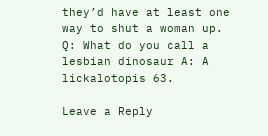they’d have at least one way to shut a woman up. Q: What do you call a lesbian dinosaur A: A lickalotopis 63.

Leave a Reply